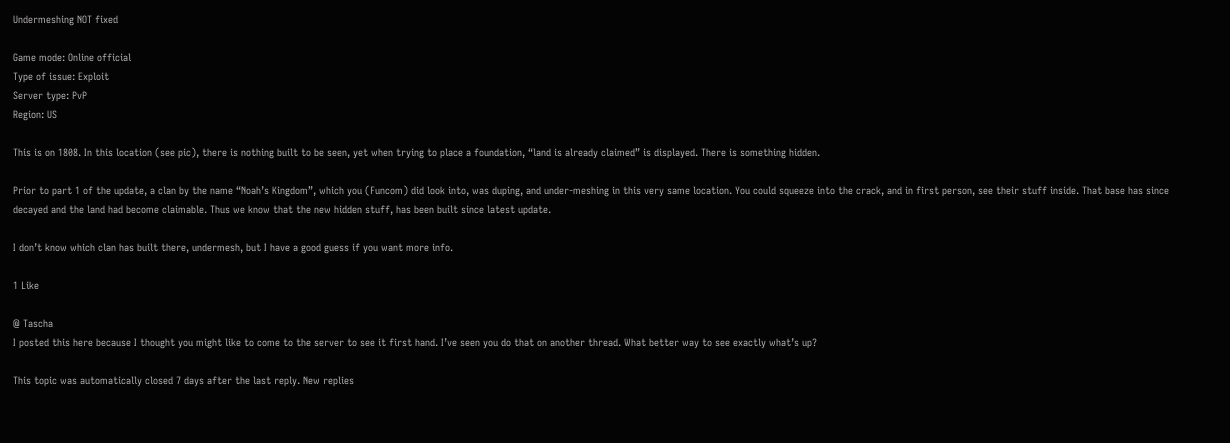Undermeshing NOT fixed

Game mode: Online official
Type of issue: Exploit
Server type: PvP
Region: US

This is on 1808. In this location (see pic), there is nothing built to be seen, yet when trying to place a foundation, “land is already claimed” is displayed. There is something hidden.

Prior to part 1 of the update, a clan by the name “Noah’s Kingdom”, which you (Funcom) did look into, was duping, and under-meshing in this very same location. You could squeeze into the crack, and in first person, see their stuff inside. That base has since decayed and the land had become claimable. Thus we know that the new hidden stuff, has been built since latest update.

I don’t know which clan has built there, undermesh, but I have a good guess if you want more info.

1 Like

@ Tascha
I posted this here because I thought you might like to come to the server to see it first hand. I’ve seen you do that on another thread. What better way to see exactly what’s up?

This topic was automatically closed 7 days after the last reply. New replies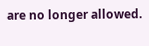are no longer allowed.